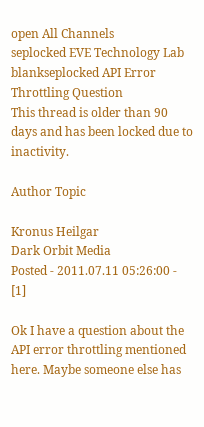open All Channels
seplocked EVE Technology Lab
blankseplocked API Error Throttling Question
This thread is older than 90 days and has been locked due to inactivity.

Author Topic

Kronus Heilgar
Dark Orbit Media
Posted - 2011.07.11 05:26:00 - [1]

Ok I have a question about the API error throttling mentioned here. Maybe someone else has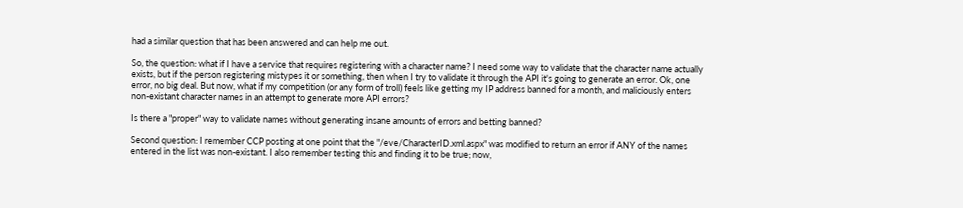had a similar question that has been answered and can help me out.

So, the question: what if I have a service that requires registering with a character name? I need some way to validate that the character name actually exists, but if the person registering mistypes it or something, then when I try to validate it through the API it's going to generate an error. Ok, one error, no big deal. But now, what if my competition (or any form of troll) feels like getting my IP address banned for a month, and maliciously enters non-existant character names in an attempt to generate more API errors?

Is there a "proper" way to validate names without generating insane amounts of errors and betting banned?

Second question: I remember CCP posting at one point that the "/eve/CharacterID.xml.aspx" was modified to return an error if ANY of the names entered in the list was non-existant. I also remember testing this and finding it to be true; now,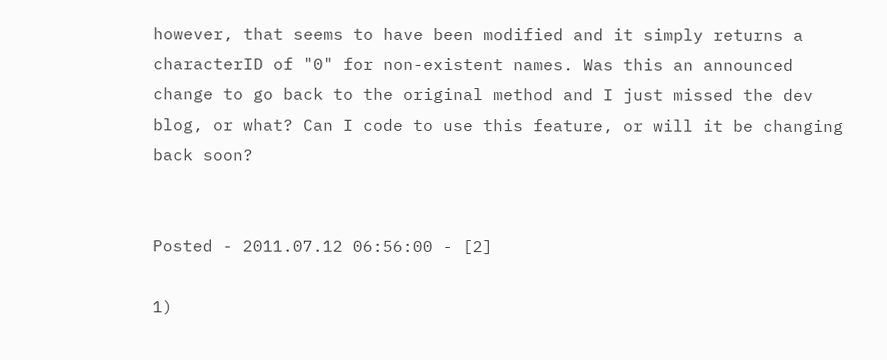however, that seems to have been modified and it simply returns a characterID of "0" for non-existent names. Was this an announced change to go back to the original method and I just missed the dev blog, or what? Can I code to use this feature, or will it be changing back soon?


Posted - 2011.07.12 06:56:00 - [2]

1)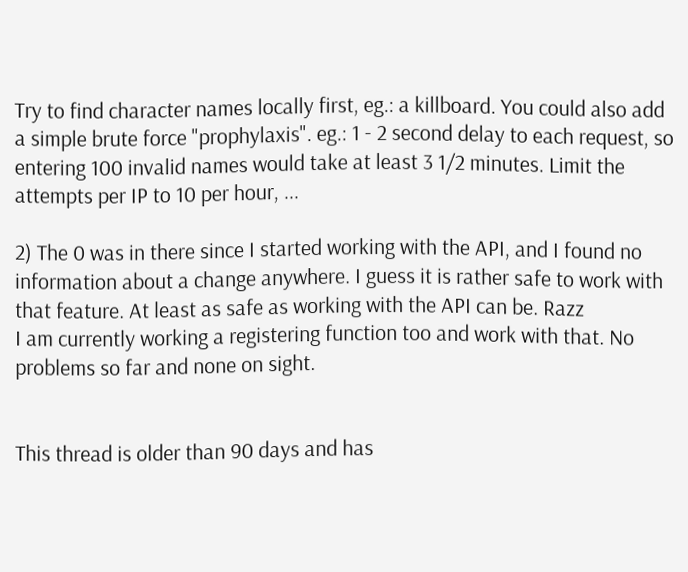Try to find character names locally first, eg.: a killboard. You could also add a simple brute force "prophylaxis". eg.: 1 - 2 second delay to each request, so entering 100 invalid names would take at least 3 1/2 minutes. Limit the attempts per IP to 10 per hour, ...

2) The 0 was in there since I started working with the API, and I found no information about a change anywhere. I guess it is rather safe to work with that feature. At least as safe as working with the API can be. Razz
I am currently working a registering function too and work with that. No problems so far and none on sight.


This thread is older than 90 days and has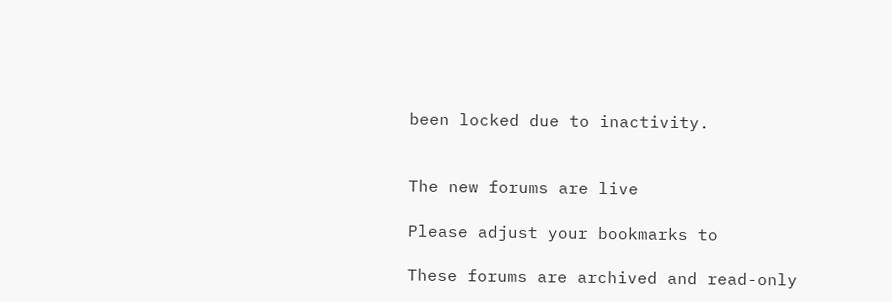been locked due to inactivity.


The new forums are live

Please adjust your bookmarks to

These forums are archived and read-only